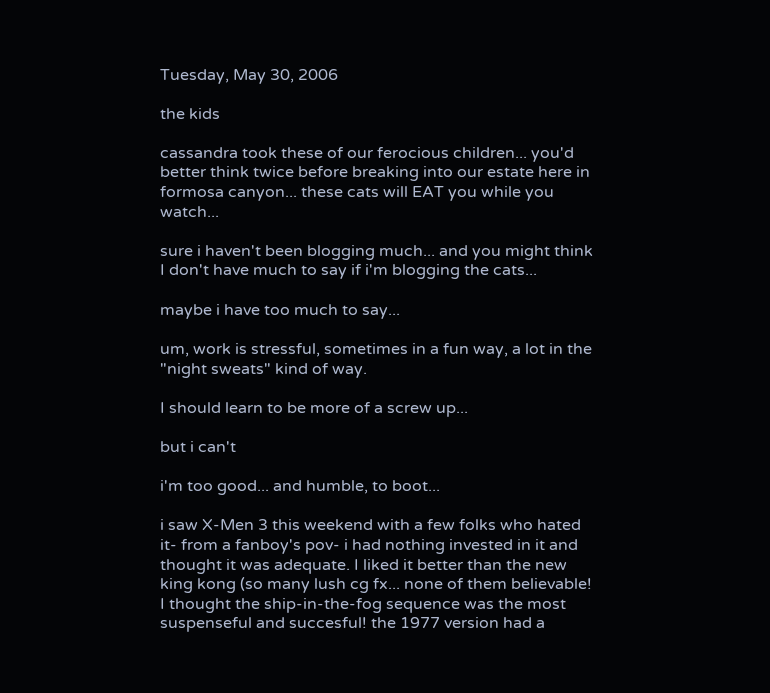Tuesday, May 30, 2006

the kids

cassandra took these of our ferocious children... you'd better think twice before breaking into our estate here in formosa canyon... these cats will EAT you while you watch...

sure i haven't been blogging much... and you might think I don't have much to say if i'm blogging the cats...

maybe i have too much to say...

um, work is stressful, sometimes in a fun way, a lot in the "night sweats" kind of way.

I should learn to be more of a screw up...

but i can't

i'm too good... and humble, to boot...

i saw X-Men 3 this weekend with a few folks who hated it- from a fanboy's pov- i had nothing invested in it and thought it was adequate. I liked it better than the new king kong (so many lush cg fx... none of them believable! I thought the ship-in-the-fog sequence was the most suspenseful and succesful! the 1977 version had a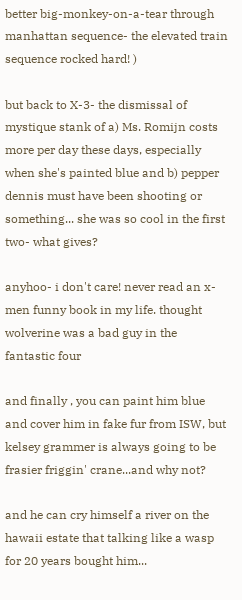better big-monkey-on-a-tear through manhattan sequence- the elevated train sequence rocked hard! )

but back to X-3- the dismissal of mystique stank of a) Ms. Romijn costs more per day these days, especially when she's painted blue and b) pepper dennis must have been shooting or something... she was so cool in the first two- what gives?

anyhoo- i don't care! never read an x-men funny book in my life. thought wolverine was a bad guy in the fantastic four

and finally , you can paint him blue and cover him in fake fur from ISW, but kelsey grammer is always going to be frasier friggin' crane...and why not?

and he can cry himself a river on the hawaii estate that talking like a wasp for 20 years bought him...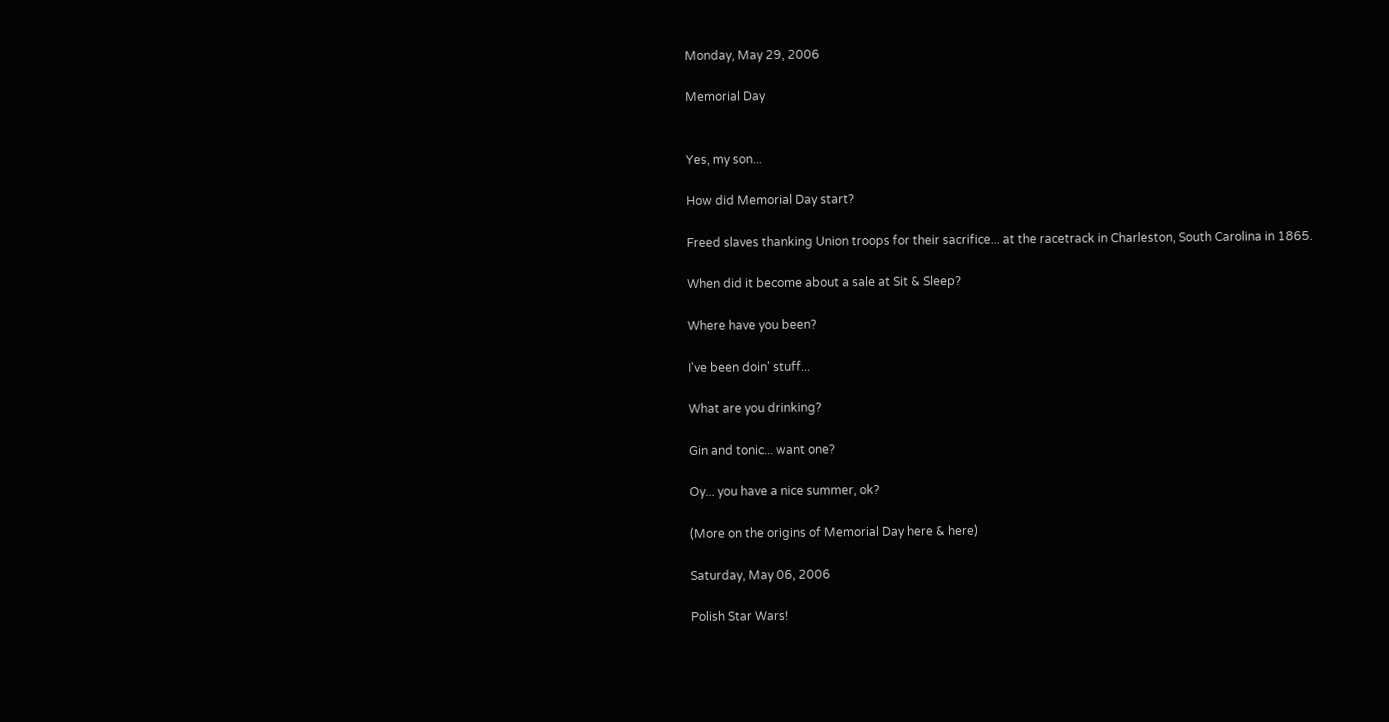Monday, May 29, 2006

Memorial Day


Yes, my son...

How did Memorial Day start?

Freed slaves thanking Union troops for their sacrifice... at the racetrack in Charleston, South Carolina in 1865.

When did it become about a sale at Sit & Sleep?

Where have you been?

I've been doin' stuff...

What are you drinking?

Gin and tonic... want one?

Oy... you have a nice summer, ok?

(More on the origins of Memorial Day here & here)

Saturday, May 06, 2006

Polish Star Wars!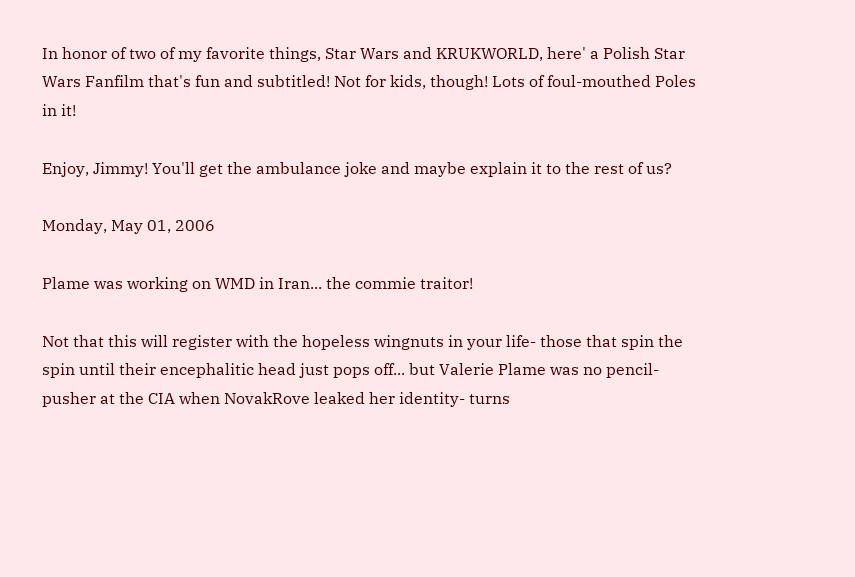In honor of two of my favorite things, Star Wars and KRUKWORLD, here' a Polish Star Wars Fanfilm that's fun and subtitled! Not for kids, though! Lots of foul-mouthed Poles in it!

Enjoy, Jimmy! You'll get the ambulance joke and maybe explain it to the rest of us?

Monday, May 01, 2006

Plame was working on WMD in Iran... the commie traitor!

Not that this will register with the hopeless wingnuts in your life- those that spin the spin until their encephalitic head just pops off... but Valerie Plame was no pencil-pusher at the CIA when NovakRove leaked her identity- turns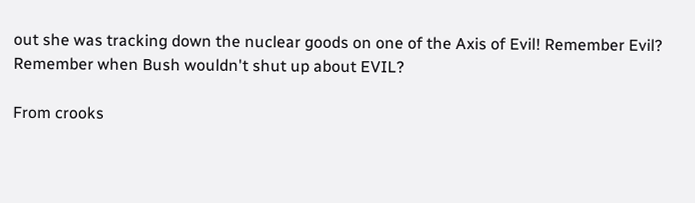out she was tracking down the nuclear goods on one of the Axis of Evil! Remember Evil? Remember when Bush wouldn't shut up about EVIL?

From crooks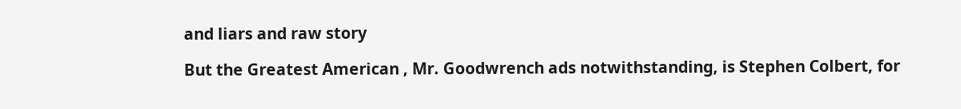and liars and raw story

But the Greatest American , Mr. Goodwrench ads notwithstanding, is Stephen Colbert, for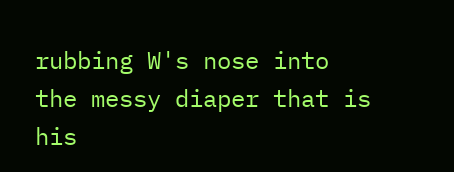rubbing W's nose into the messy diaper that is his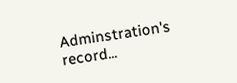Adminstration's record...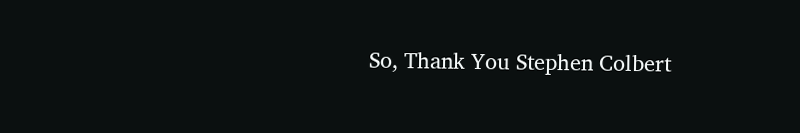So, Thank You Stephen Colbert